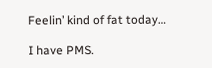Feelin’ kind of fat today…

I have PMS.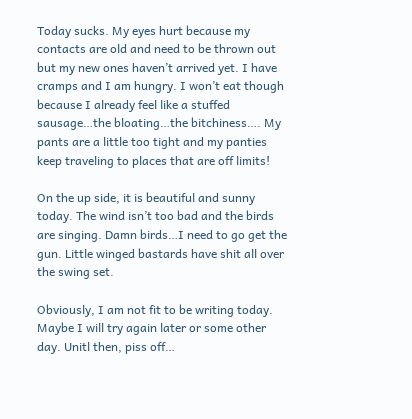Today sucks. My eyes hurt because my contacts are old and need to be thrown out but my new ones haven’t arrived yet. I have cramps and I am hungry. I won’t eat though because I already feel like a stuffed sausage…the bloating…the bitchiness…. My pants are a little too tight and my panties keep traveling to places that are off limits!

On the up side, it is beautiful and sunny today. The wind isn’t too bad and the birds are singing. Damn birds…I need to go get the gun. Little winged bastards have shit all over the swing set.

Obviously, I am not fit to be writing today. Maybe I will try again later or some other day. Unitl then, piss off…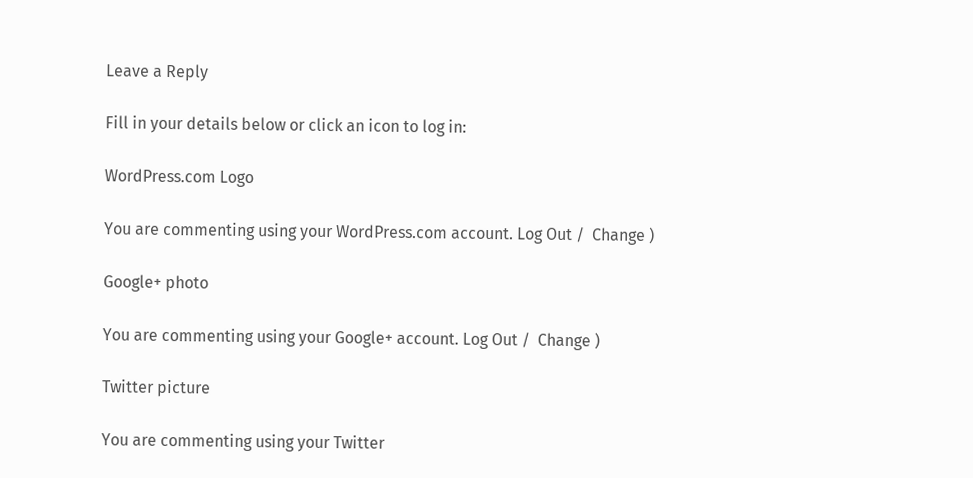Leave a Reply

Fill in your details below or click an icon to log in:

WordPress.com Logo

You are commenting using your WordPress.com account. Log Out /  Change )

Google+ photo

You are commenting using your Google+ account. Log Out /  Change )

Twitter picture

You are commenting using your Twitter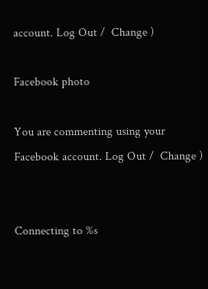account. Log Out /  Change )

Facebook photo

You are commenting using your Facebook account. Log Out /  Change )


Connecting to %s